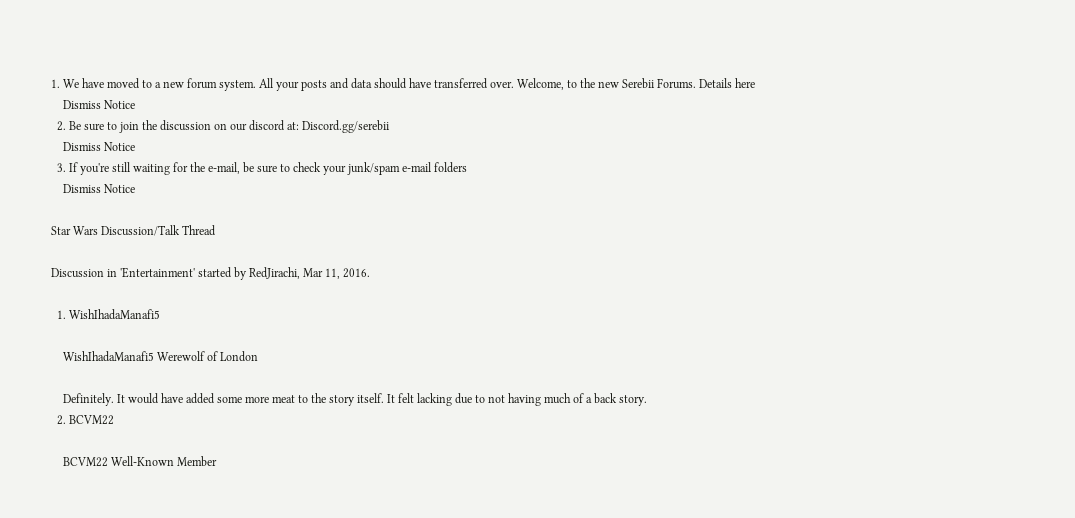1. We have moved to a new forum system. All your posts and data should have transferred over. Welcome, to the new Serebii Forums. Details here
    Dismiss Notice
  2. Be sure to join the discussion on our discord at: Discord.gg/serebii
    Dismiss Notice
  3. If you're still waiting for the e-mail, be sure to check your junk/spam e-mail folders
    Dismiss Notice

Star Wars Discussion/Talk Thread

Discussion in 'Entertainment' started by RedJirachi, Mar 11, 2016.

  1. WishIhadaManafi5

    WishIhadaManafi5 Werewolf of London

    Definitely. It would have added some more meat to the story itself. It felt lacking due to not having much of a back story.
  2. BCVM22

    BCVM22 Well-Known Member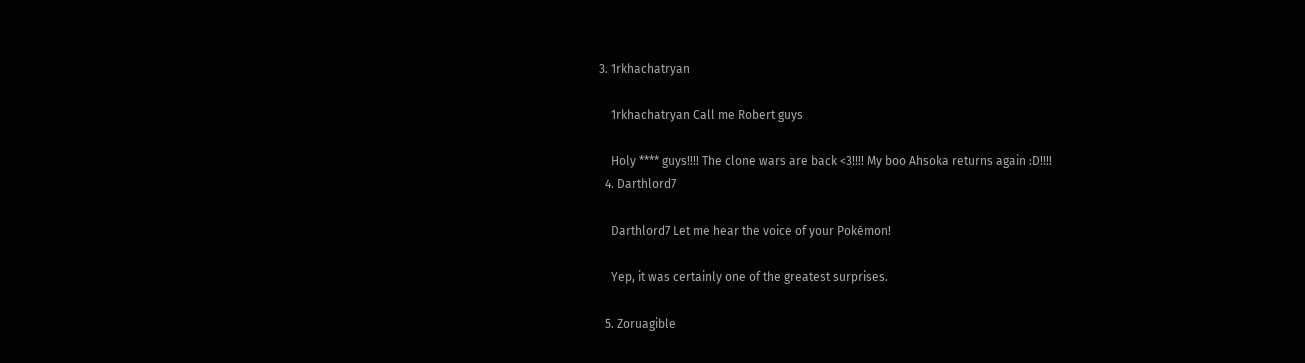3. 1rkhachatryan

    1rkhachatryan Call me Robert guys

    Holy **** guys!!!! The clone wars are back <3!!!! My boo Ahsoka returns again :D!!!!
  4. Darthlord7

    Darthlord7 Let me hear the voice of your Pokémon!

    Yep, it was certainly one of the greatest surprises.

  5. Zoruagible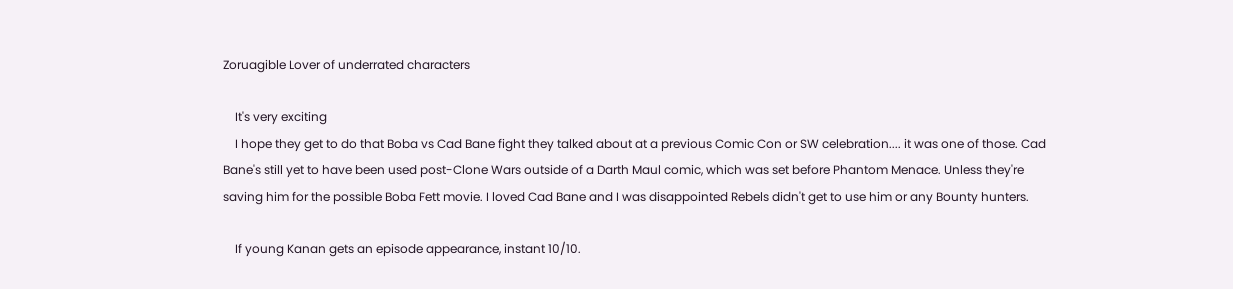Zoruagible Lover of underrated characters

    It's very exciting
    I hope they get to do that Boba vs Cad Bane fight they talked about at a previous Comic Con or SW celebration.... it was one of those. Cad Bane's still yet to have been used post-Clone Wars outside of a Darth Maul comic, which was set before Phantom Menace. Unless they're saving him for the possible Boba Fett movie. I loved Cad Bane and I was disappointed Rebels didn't get to use him or any Bounty hunters.

    If young Kanan gets an episode appearance, instant 10/10.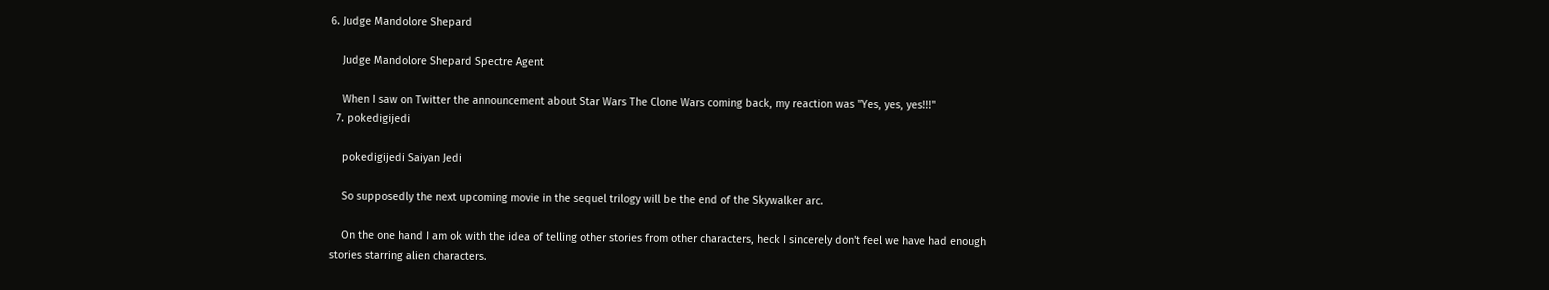6. Judge Mandolore Shepard

    Judge Mandolore Shepard Spectre Agent

    When I saw on Twitter the announcement about Star Wars The Clone Wars coming back, my reaction was "Yes, yes, yes!!!"
  7. pokedigijedi

    pokedigijedi Saiyan Jedi

    So supposedly the next upcoming movie in the sequel trilogy will be the end of the Skywalker arc.

    On the one hand I am ok with the idea of telling other stories from other characters, heck I sincerely don't feel we have had enough stories starring alien characters.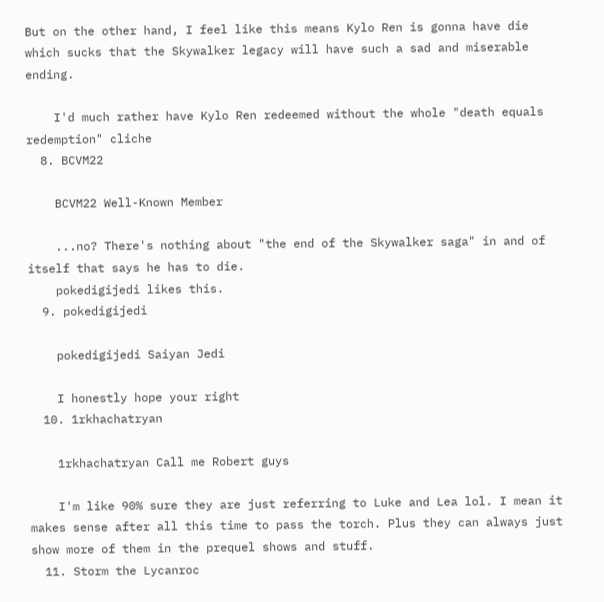But on the other hand, I feel like this means Kylo Ren is gonna have die which sucks that the Skywalker legacy will have such a sad and miserable ending.

    I'd much rather have Kylo Ren redeemed without the whole "death equals redemption" cliche
  8. BCVM22

    BCVM22 Well-Known Member

    ...no? There's nothing about "the end of the Skywalker saga" in and of itself that says he has to die.
    pokedigijedi likes this.
  9. pokedigijedi

    pokedigijedi Saiyan Jedi

    I honestly hope your right
  10. 1rkhachatryan

    1rkhachatryan Call me Robert guys

    I'm like 90% sure they are just referring to Luke and Lea lol. I mean it makes sense after all this time to pass the torch. Plus they can always just show more of them in the prequel shows and stuff.
  11. Storm the Lycanroc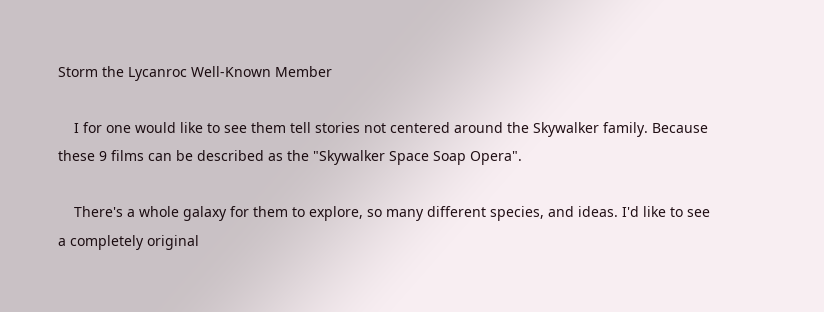Storm the Lycanroc Well-Known Member

    I for one would like to see them tell stories not centered around the Skywalker family. Because these 9 films can be described as the "Skywalker Space Soap Opera".

    There's a whole galaxy for them to explore, so many different species, and ideas. I'd like to see a completely original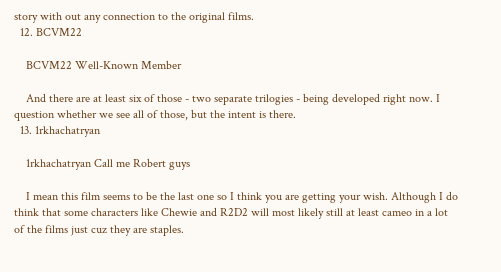story with out any connection to the original films.
  12. BCVM22

    BCVM22 Well-Known Member

    And there are at least six of those - two separate trilogies - being developed right now. I question whether we see all of those, but the intent is there.
  13. 1rkhachatryan

    1rkhachatryan Call me Robert guys

    I mean this film seems to be the last one so I think you are getting your wish. Although I do think that some characters like Chewie and R2D2 will most likely still at least cameo in a lot of the films just cuz they are staples.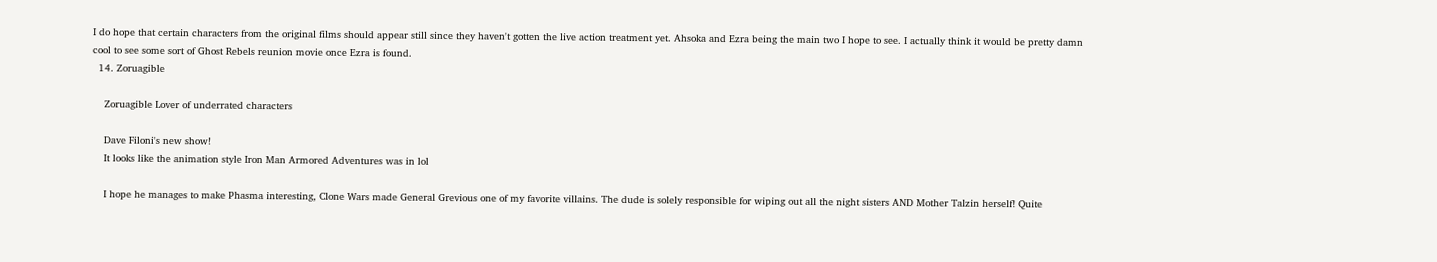I do hope that certain characters from the original films should appear still since they haven't gotten the live action treatment yet. Ahsoka and Ezra being the main two I hope to see. I actually think it would be pretty damn cool to see some sort of Ghost Rebels reunion movie once Ezra is found.
  14. Zoruagible

    Zoruagible Lover of underrated characters

    Dave Filoni's new show!
    It looks like the animation style Iron Man Armored Adventures was in lol

    I hope he manages to make Phasma interesting, Clone Wars made General Grevious one of my favorite villains. The dude is solely responsible for wiping out all the night sisters AND Mother Talzin herself! Quite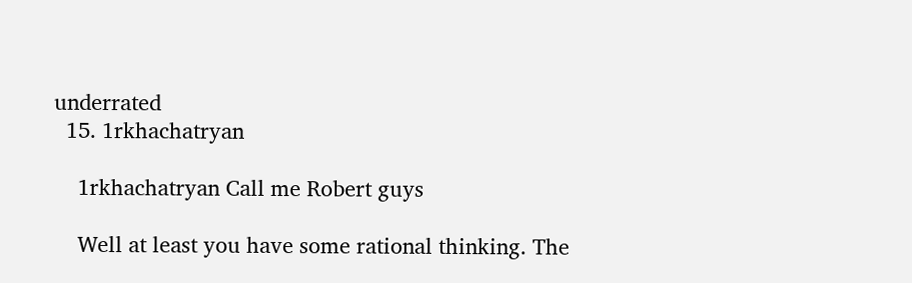underrated
  15. 1rkhachatryan

    1rkhachatryan Call me Robert guys

    Well at least you have some rational thinking. The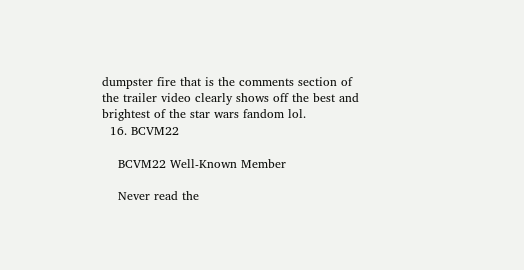dumpster fire that is the comments section of the trailer video clearly shows off the best and brightest of the star wars fandom lol.
  16. BCVM22

    BCVM22 Well-Known Member

    Never read the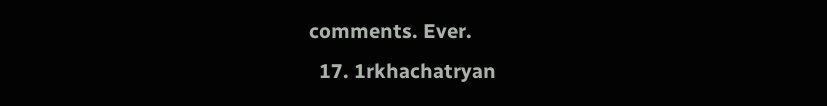comments. Ever.
  17. 1rkhachatryan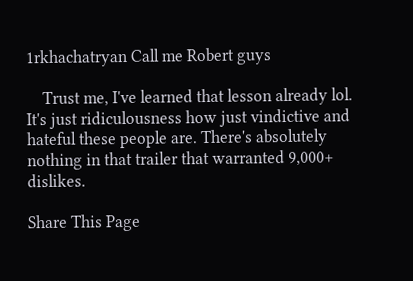1rkhachatryan Call me Robert guys

    Trust me, I've learned that lesson already lol. It's just ridiculousness how just vindictive and hateful these people are. There's absolutely nothing in that trailer that warranted 9,000+ dislikes.

Share This Page